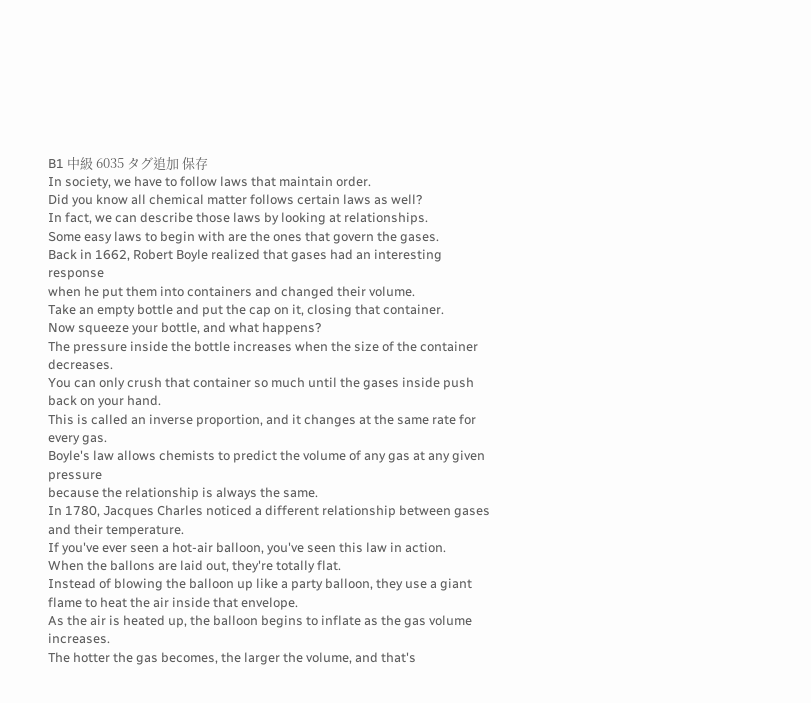B1 中級 6035 タグ追加 保存
In society, we have to follow laws that maintain order.
Did you know all chemical matter follows certain laws as well?
In fact, we can describe those laws by looking at relationships.
Some easy laws to begin with are the ones that govern the gases.
Back in 1662, Robert Boyle realized that gases had an interesting response
when he put them into containers and changed their volume.
Take an empty bottle and put the cap on it, closing that container.
Now squeeze your bottle, and what happens?
The pressure inside the bottle increases when the size of the container decreases.
You can only crush that container so much until the gases inside push back on your hand.
This is called an inverse proportion, and it changes at the same rate for every gas.
Boyle's law allows chemists to predict the volume of any gas at any given pressure
because the relationship is always the same.
In 1780, Jacques Charles noticed a different relationship between gases and their temperature.
If you've ever seen a hot-air balloon, you've seen this law in action.
When the ballons are laid out, they're totally flat.
Instead of blowing the balloon up like a party balloon, they use a giant flame to heat the air inside that envelope.
As the air is heated up, the balloon begins to inflate as the gas volume increases.
The hotter the gas becomes, the larger the volume, and that's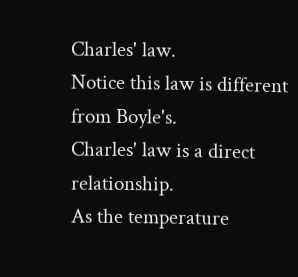Charles' law.
Notice this law is different from Boyle's.
Charles' law is a direct relationship.
As the temperature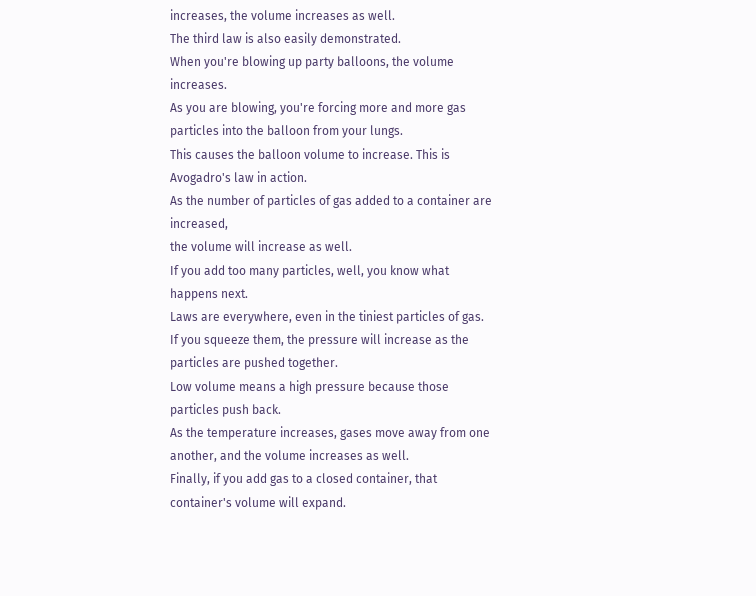increases, the volume increases as well.
The third law is also easily demonstrated.
When you're blowing up party balloons, the volume increases.
As you are blowing, you're forcing more and more gas particles into the balloon from your lungs.
This causes the balloon volume to increase. This is Avogadro's law in action.
As the number of particles of gas added to a container are increased,
the volume will increase as well.
If you add too many particles, well, you know what happens next.
Laws are everywhere, even in the tiniest particles of gas.
If you squeeze them, the pressure will increase as the particles are pushed together.
Low volume means a high pressure because those particles push back.
As the temperature increases, gases move away from one another, and the volume increases as well.
Finally, if you add gas to a closed container, that container's volume will expand.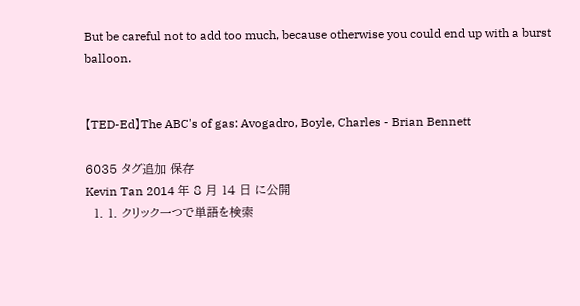But be careful not to add too much, because otherwise you could end up with a burst balloon.


【TED-Ed】The ABC's of gas: Avogadro, Boyle, Charles - Brian Bennett

6035 タグ追加 保存
Kevin Tan 2014 年 8 月 14 日 に公開
  1. 1. クリック一つで単語を検索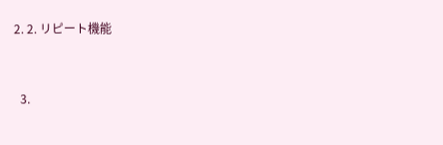2. 2. リピート機能


  3.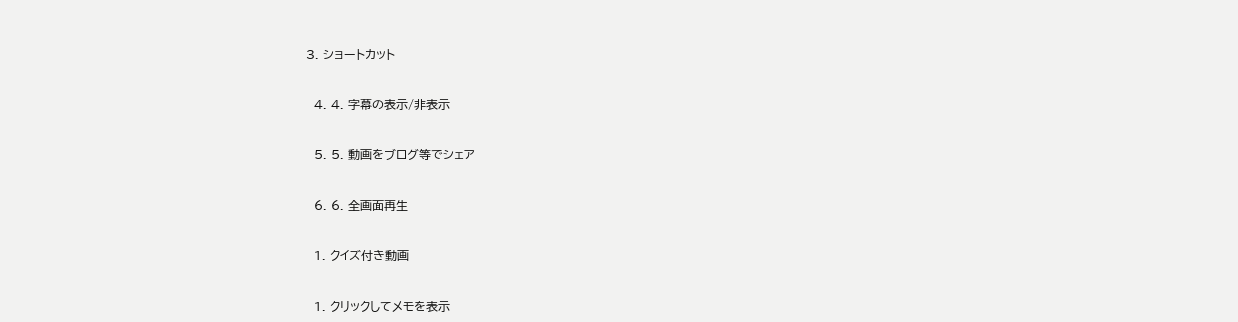3. ショートカット


  4. 4. 字幕の表示/非表示


  5. 5. 動画をブログ等でシェア


  6. 6. 全画面再生


  1. クイズ付き動画


  1. クリックしてメモを表示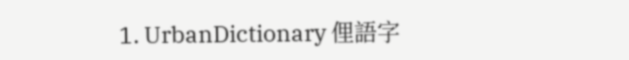1. UrbanDictionary 俚語字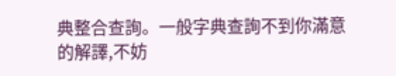典整合查詢。一般字典查詢不到你滿意的解譯,不妨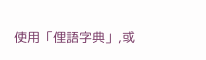使用「俚語字典」,或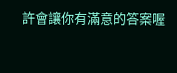許會讓你有滿意的答案喔